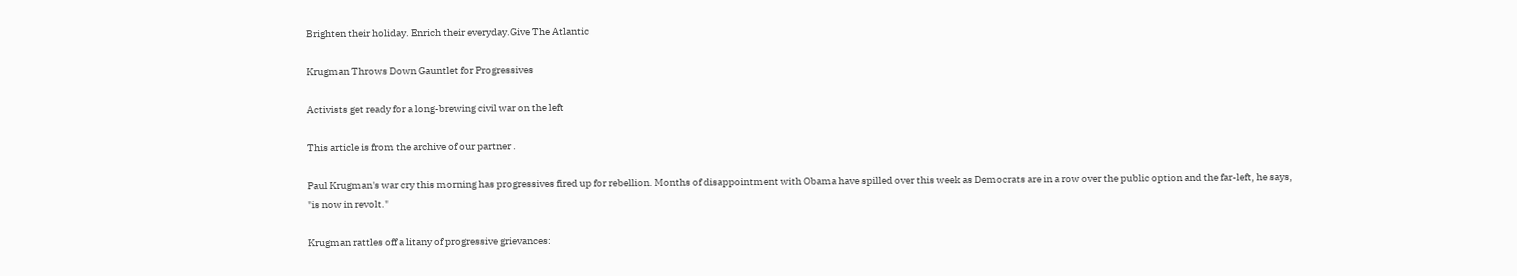Brighten their holiday. Enrich their everyday.Give The Atlantic

Krugman Throws Down Gauntlet for Progressives

Activists get ready for a long-brewing civil war on the left

This article is from the archive of our partner .

Paul Krugman's war cry this morning has progressives fired up for rebellion. Months of disappointment with Obama have spilled over this week as Democrats are in a row over the public option and the far-left, he says, "is now in revolt."

Krugman rattles off a litany of progressive grievances: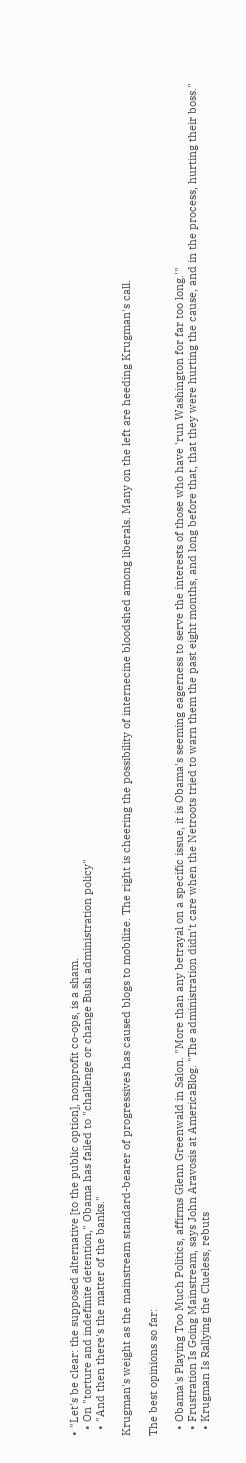• "Let's be clear: the supposed alternative [to the public option], nonprofit co-ops, is a sham.
  • On "torture and indefinite detention," Obama has failed to "challenge or change Bush administration policy"
  • "And then there's the matter of the banks."

Krugman's weight as the mainstream standard-bearer of progressives has caused blogs to mobilize. The right is cheering the possibility of internecine bloodshed among liberals. Many on the left are heeding Krugman's call.

The best opinions so far:

  • Obama's Playing Too Much Politics, affirms Glenn Greenwald in Salon. "More than any betrayal on a specific issue, it is Obama's seeming eagerness to serve the interests of those who have 'run Washington for far too long.'"
  • Frustration Is Going Mainstream, says John Aravosis at AmericaBlog. "The administration didn't care when the Netroots tried to warn them the past eight months, and long before that, that they were hurting the cause, and in the process, hurting their boss."
  • Krugman Is Rallying the Clueless, rebuts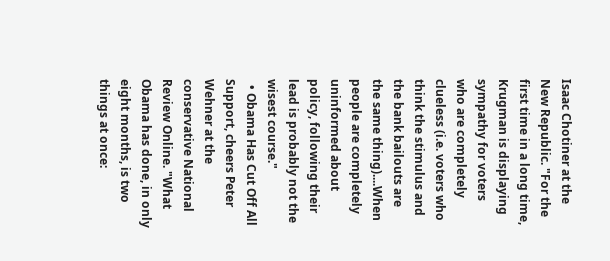Isaac Chotiner at the New Republic. "For the first time in a long time, Krugman is displaying sympathy for voters who are completely clueless (i.e. voters who think the stimulus and the bank bailouts are the same thing)....When people are completely uninformed about policy, following their lead is probably not the wisest course."
  • Obama Has Cut Off All Support, cheers Peter Wehner at the conservative National Review Online. "What Obama has done, in only eight months, is two things at once: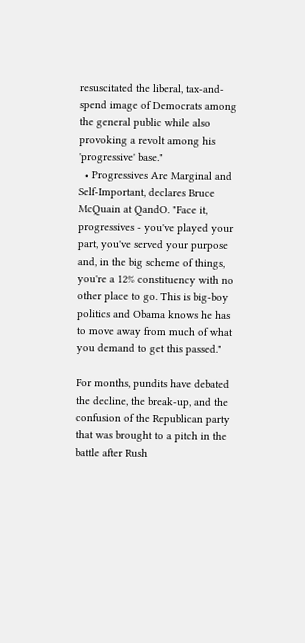resuscitated the liberal, tax-and-spend image of Democrats among the general public while also provoking a revolt among his 'progressive' base."
  • Progressives Are Marginal and Self-Important, declares Bruce McQuain at QandO. "Face it, progressives - you've played your part, you've served your purpose and, in the big scheme of things, you're a 12% constituency with no other place to go. This is big-boy politics and Obama knows he has to move away from much of what you demand to get this passed."

For months, pundits have debated the decline, the break-up, and the confusion of the Republican party that was brought to a pitch in the battle after Rush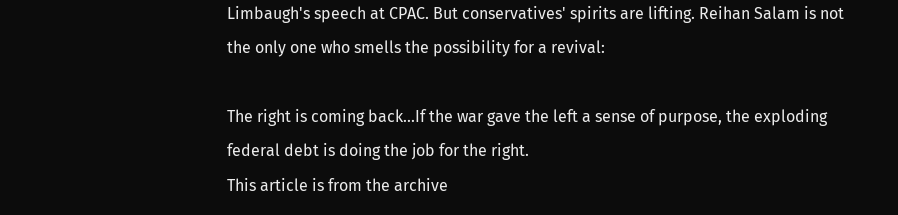Limbaugh's speech at CPAC. But conservatives' spirits are lifting. Reihan Salam is not the only one who smells the possibility for a revival:

The right is coming back...If the war gave the left a sense of purpose, the exploding federal debt is doing the job for the right.
This article is from the archive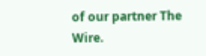of our partner The Wire.